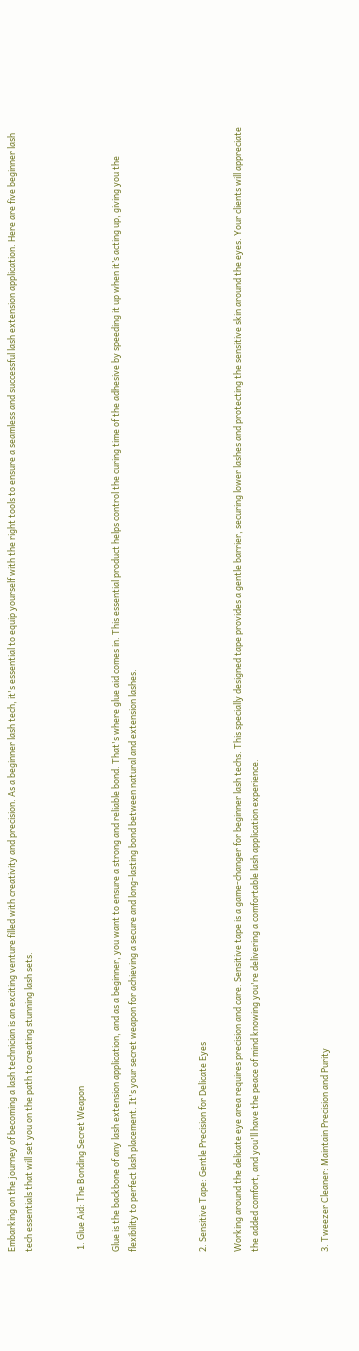Embarking on the journey of becoming a lash technician is an exciting venture filled with creativity and precision. As a beginner lash tech, it's essential to equip yourself with the right tools to ensure a seamless and successful lash extension application. Here are five beginner lash tech essentials that will set you on the path to creating stunning lash sets.


 1. Glue Aid: The Bonding Secret Weapon

Glue is the backbone of any lash extension application, and as a beginner, you want to ensure a strong and reliable bond. That's where glue aid comes in. This essential product helps control the curing time of the adhesive by speeding it up when it’s acting up, giving you the flexibility to perfect lash placement. It's your secret weapon for achieving a secure and long-lasting bond between natural and extension lashes.



2. Sensitive Tape: Gentle Precision for Delicate Eyes

Working around the delicate eye area requires precision and care. Sensitive tape is a game-changer for beginner lash techs. This specially designed tape provides a gentle barrier, securing lower lashes and protecting the sensitive skin around the eyes. Your clients will appreciate the added comfort, and you'll have the peace of mind knowing you're delivering a comfortable lash application experience.



3. Tweezer Cleaner: Maintain Precision and Purity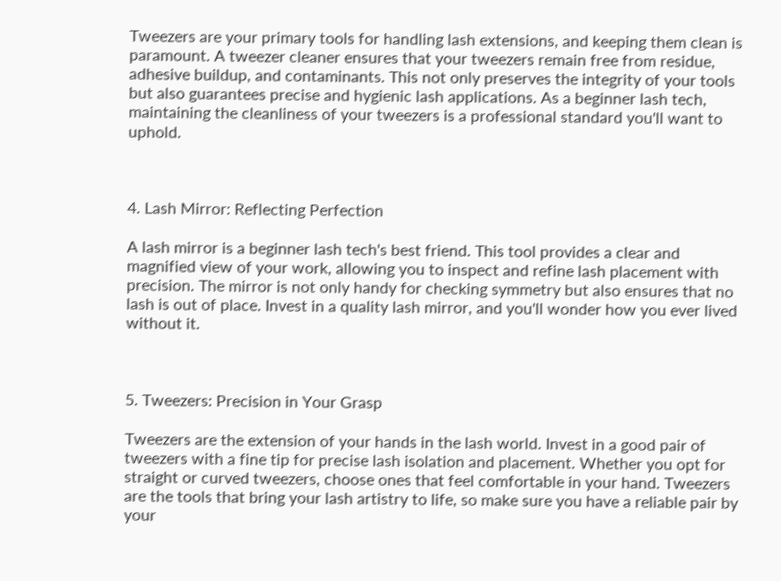Tweezers are your primary tools for handling lash extensions, and keeping them clean is paramount. A tweezer cleaner ensures that your tweezers remain free from residue, adhesive buildup, and contaminants. This not only preserves the integrity of your tools but also guarantees precise and hygienic lash applications. As a beginner lash tech, maintaining the cleanliness of your tweezers is a professional standard you'll want to uphold.



4. Lash Mirror: Reflecting Perfection

A lash mirror is a beginner lash tech's best friend. This tool provides a clear and magnified view of your work, allowing you to inspect and refine lash placement with precision. The mirror is not only handy for checking symmetry but also ensures that no lash is out of place. Invest in a quality lash mirror, and you'll wonder how you ever lived without it.



5. Tweezers: Precision in Your Grasp

Tweezers are the extension of your hands in the lash world. Invest in a good pair of tweezers with a fine tip for precise lash isolation and placement. Whether you opt for straight or curved tweezers, choose ones that feel comfortable in your hand. Tweezers are the tools that bring your lash artistry to life, so make sure you have a reliable pair by your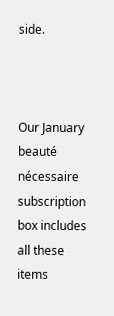side.



Our January beauté nécessaire subscription box includes all these items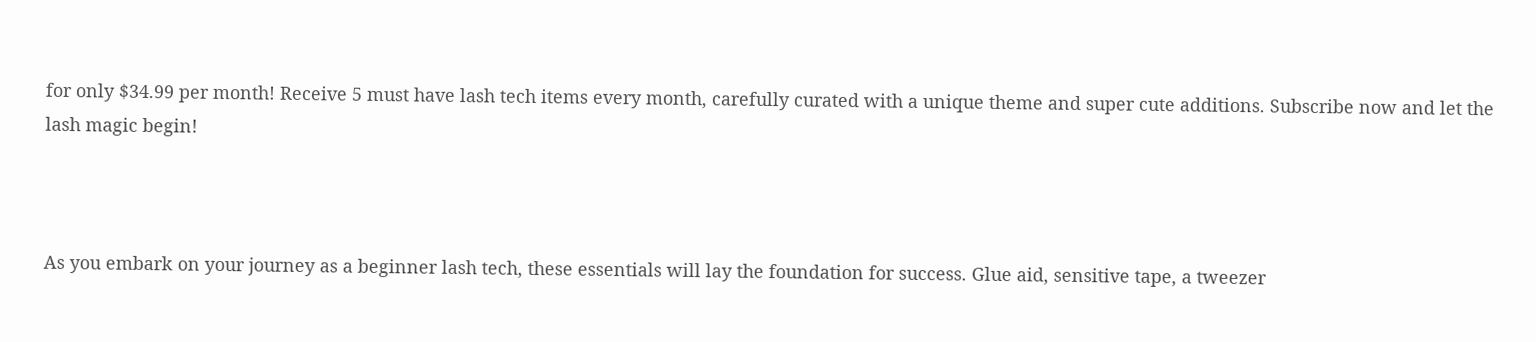for only $34.99 per month! Receive 5 must have lash tech items every month, carefully curated with a unique theme and super cute additions. Subscribe now and let the lash magic begin!



As you embark on your journey as a beginner lash tech, these essentials will lay the foundation for success. Glue aid, sensitive tape, a tweezer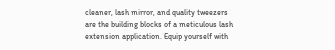cleaner, lash mirror, and quality tweezers are the building blocks of a meticulous lash extension application. Equip yourself with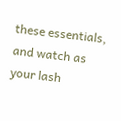these essentials, and watch as your lash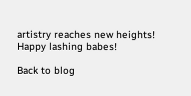artistry reaches new heights! Happy lashing babes!

Back to blog